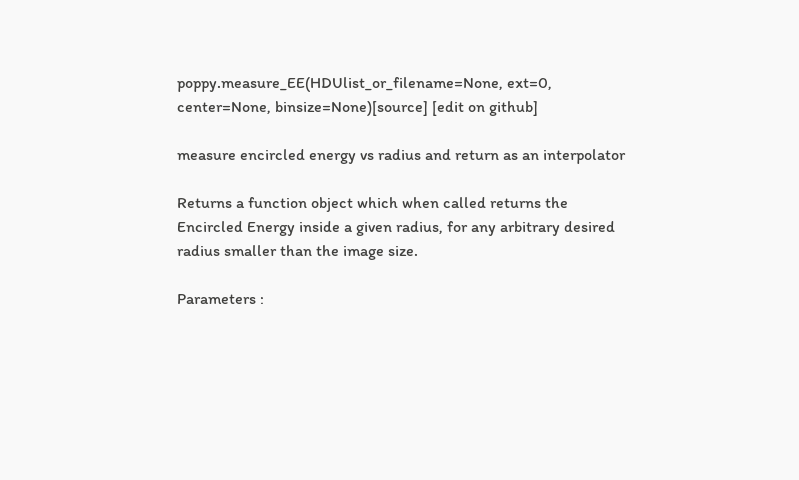poppy.measure_EE(HDUlist_or_filename=None, ext=0, center=None, binsize=None)[source] [edit on github]

measure encircled energy vs radius and return as an interpolator

Returns a function object which when called returns the Encircled Energy inside a given radius, for any arbitrary desired radius smaller than the image size.

Parameters :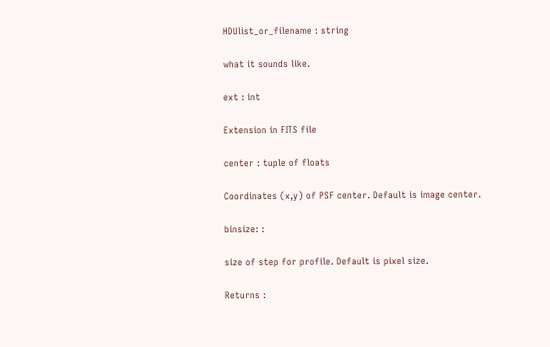HDUlist_or_filename : string

what it sounds like.

ext : int

Extension in FITS file

center : tuple of floats

Coordinates (x,y) of PSF center. Default is image center.

binsize: :

size of step for profile. Default is pixel size.

Returns :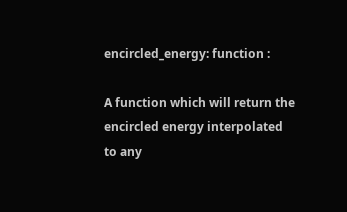encircled_energy: function :

A function which will return the encircled energy interpolated to any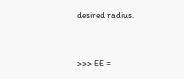desired radius.


>>> EE =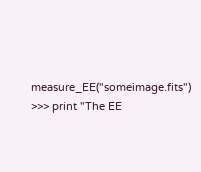measure_EE("someimage.fits")
>>> print "The EE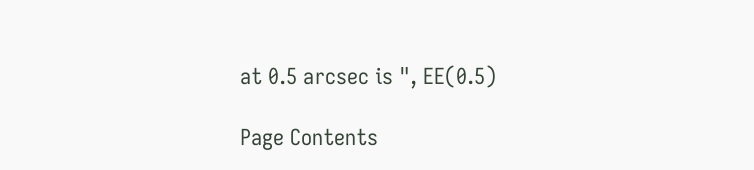at 0.5 arcsec is ", EE(0.5)

Page Contents